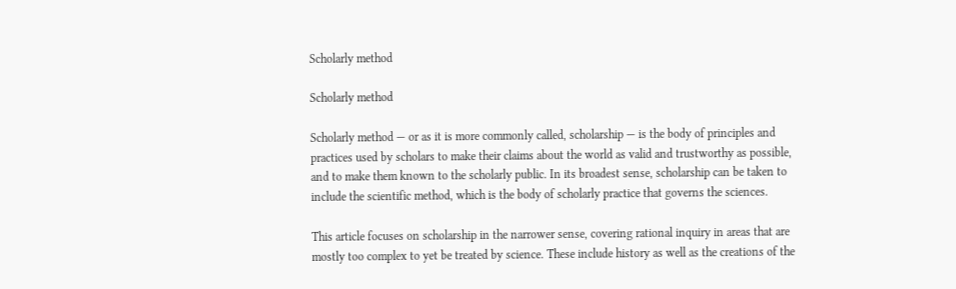Scholarly method

Scholarly method

Scholarly method — or as it is more commonly called, scholarship — is the body of principles and practices used by scholars to make their claims about the world as valid and trustworthy as possible, and to make them known to the scholarly public. In its broadest sense, scholarship can be taken to include the scientific method, which is the body of scholarly practice that governs the sciences.

This article focuses on scholarship in the narrower sense, covering rational inquiry in areas that are mostly too complex to yet be treated by science. These include history as well as the creations of the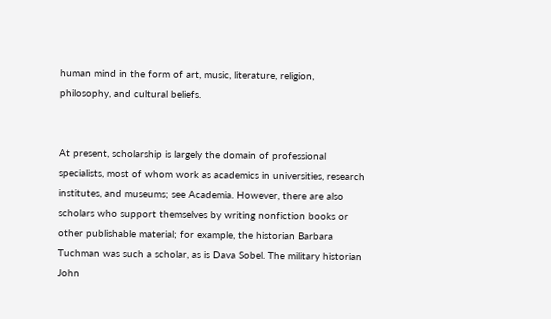human mind in the form of art, music, literature, religion, philosophy, and cultural beliefs.


At present, scholarship is largely the domain of professional specialists, most of whom work as academics in universities, research institutes, and museums; see Academia. However, there are also scholars who support themselves by writing nonfiction books or other publishable material; for example, the historian Barbara Tuchman was such a scholar, as is Dava Sobel. The military historian John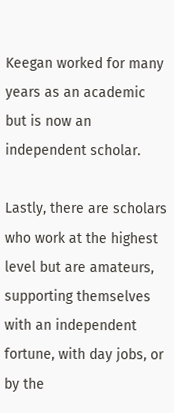Keegan worked for many years as an academic but is now an independent scholar.

Lastly, there are scholars who work at the highest level but are amateurs, supporting themselves with an independent fortune, with day jobs, or by the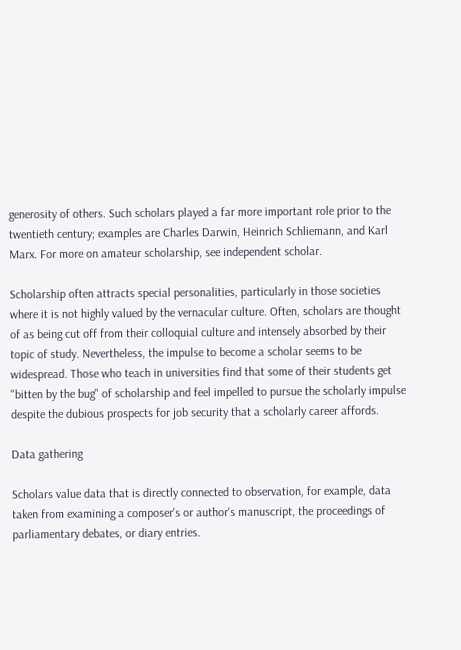generosity of others. Such scholars played a far more important role prior to the twentieth century; examples are Charles Darwin, Heinrich Schliemann, and Karl Marx. For more on amateur scholarship, see independent scholar.

Scholarship often attracts special personalities, particularly in those societies where it is not highly valued by the vernacular culture. Often, scholars are thought of as being cut off from their colloquial culture and intensely absorbed by their topic of study. Nevertheless, the impulse to become a scholar seems to be widespread. Those who teach in universities find that some of their students get "bitten by the bug" of scholarship and feel impelled to pursue the scholarly impulse despite the dubious prospects for job security that a scholarly career affords.

Data gathering

Scholars value data that is directly connected to observation, for example, data taken from examining a composer's or author's manuscript, the proceedings of parliamentary debates, or diary entries.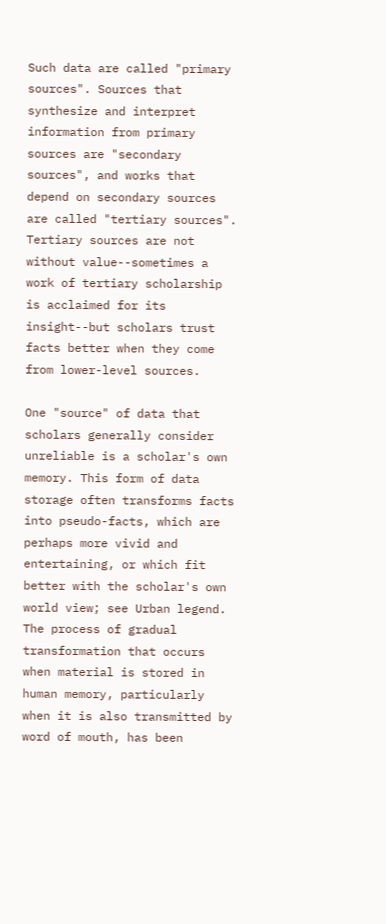Such data are called "primary sources". Sources that synthesize and interpret information from primary sources are "secondary sources", and works that depend on secondary sources are called "tertiary sources". Tertiary sources are not without value--sometimes a work of tertiary scholarship is acclaimed for its insight--but scholars trust facts better when they come from lower-level sources.

One "source" of data that scholars generally consider unreliable is a scholar's own memory. This form of data storage often transforms facts into pseudo-facts, which are perhaps more vivid and entertaining, or which fit better with the scholar's own world view; see Urban legend. The process of gradual transformation that occurs when material is stored in human memory, particularly when it is also transmitted by word of mouth, has been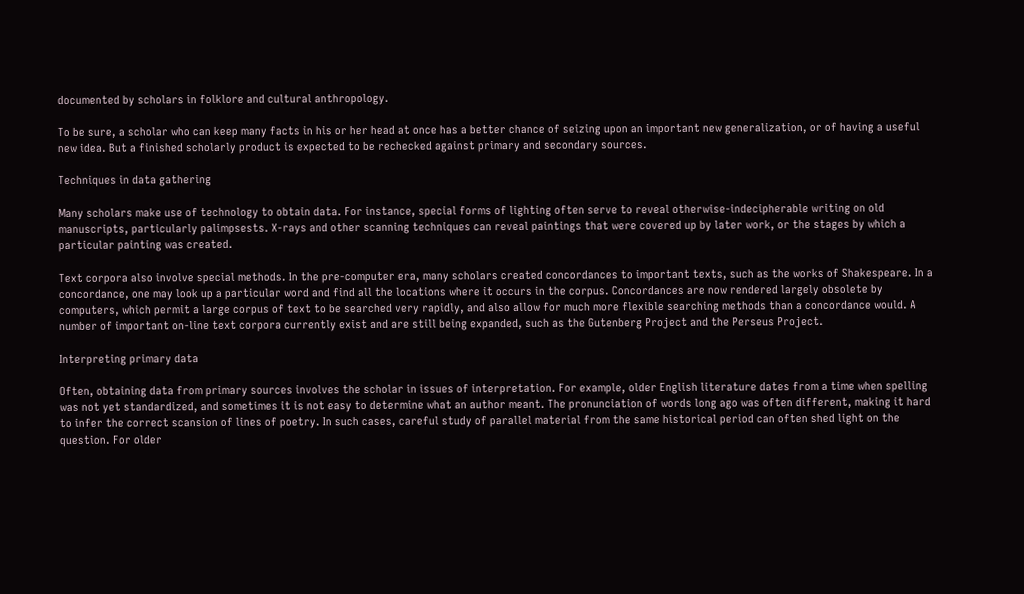documented by scholars in folklore and cultural anthropology.

To be sure, a scholar who can keep many facts in his or her head at once has a better chance of seizing upon an important new generalization, or of having a useful new idea. But a finished scholarly product is expected to be rechecked against primary and secondary sources.

Techniques in data gathering

Many scholars make use of technology to obtain data. For instance, special forms of lighting often serve to reveal otherwise-indecipherable writing on old manuscripts, particularly palimpsests. X-rays and other scanning techniques can reveal paintings that were covered up by later work, or the stages by which a particular painting was created.

Text corpora also involve special methods. In the pre-computer era, many scholars created concordances to important texts, such as the works of Shakespeare. In a concordance, one may look up a particular word and find all the locations where it occurs in the corpus. Concordances are now rendered largely obsolete by computers, which permit a large corpus of text to be searched very rapidly, and also allow for much more flexible searching methods than a concordance would. A number of important on-line text corpora currently exist and are still being expanded, such as the Gutenberg Project and the Perseus Project.

Interpreting primary data

Often, obtaining data from primary sources involves the scholar in issues of interpretation. For example, older English literature dates from a time when spelling was not yet standardized, and sometimes it is not easy to determine what an author meant. The pronunciation of words long ago was often different, making it hard to infer the correct scansion of lines of poetry. In such cases, careful study of parallel material from the same historical period can often shed light on the question. For older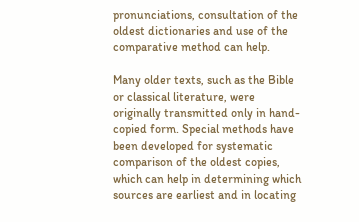pronunciations, consultation of the oldest dictionaries and use of the comparative method can help.

Many older texts, such as the Bible or classical literature, were originally transmitted only in hand-copied form. Special methods have been developed for systematic comparison of the oldest copies, which can help in determining which sources are earliest and in locating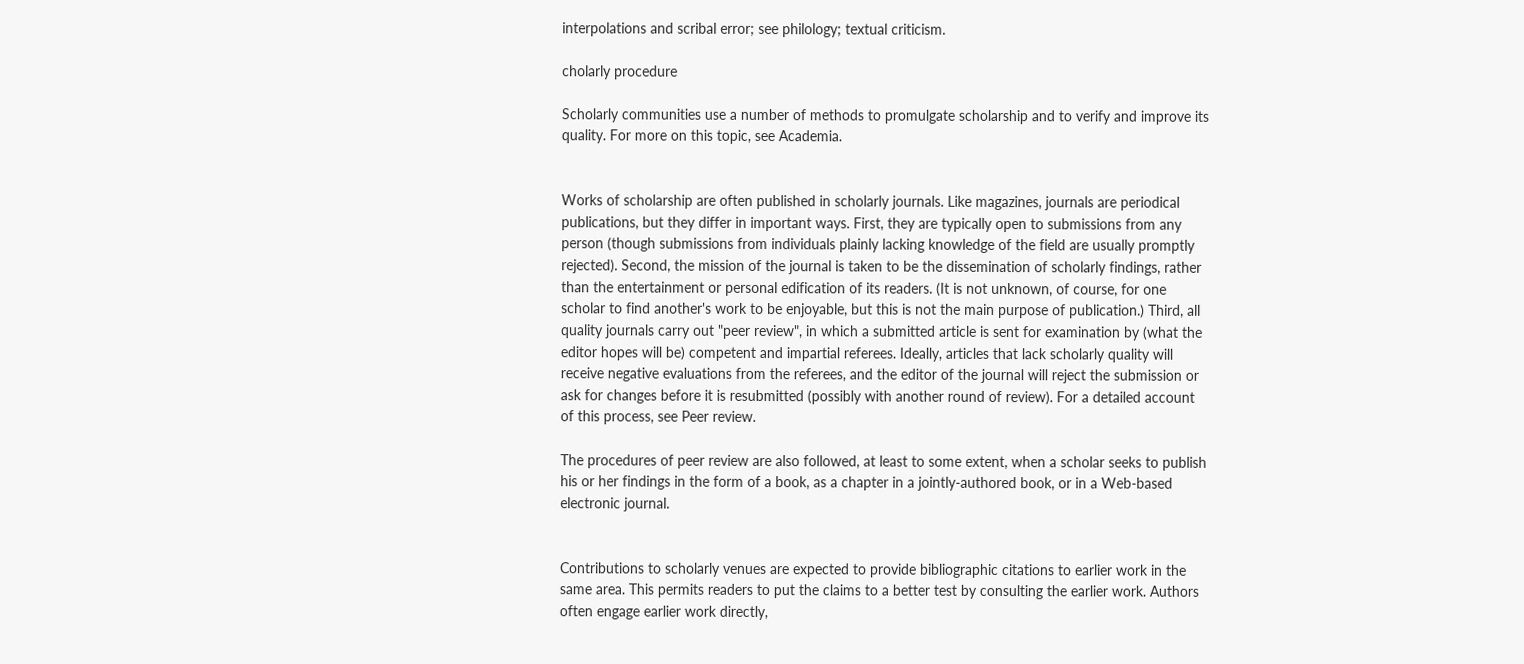interpolations and scribal error; see philology; textual criticism.

cholarly procedure

Scholarly communities use a number of methods to promulgate scholarship and to verify and improve its quality. For more on this topic, see Academia.


Works of scholarship are often published in scholarly journals. Like magazines, journals are periodical publications, but they differ in important ways. First, they are typically open to submissions from any person (though submissions from individuals plainly lacking knowledge of the field are usually promptly rejected). Second, the mission of the journal is taken to be the dissemination of scholarly findings, rather than the entertainment or personal edification of its readers. (It is not unknown, of course, for one scholar to find another's work to be enjoyable, but this is not the main purpose of publication.) Third, all quality journals carry out "peer review", in which a submitted article is sent for examination by (what the editor hopes will be) competent and impartial referees. Ideally, articles that lack scholarly quality will receive negative evaluations from the referees, and the editor of the journal will reject the submission or ask for changes before it is resubmitted (possibly with another round of review). For a detailed account of this process, see Peer review.

The procedures of peer review are also followed, at least to some extent, when a scholar seeks to publish his or her findings in the form of a book, as a chapter in a jointly-authored book, or in a Web-based electronic journal.


Contributions to scholarly venues are expected to provide bibliographic citations to earlier work in the same area. This permits readers to put the claims to a better test by consulting the earlier work. Authors often engage earlier work directly,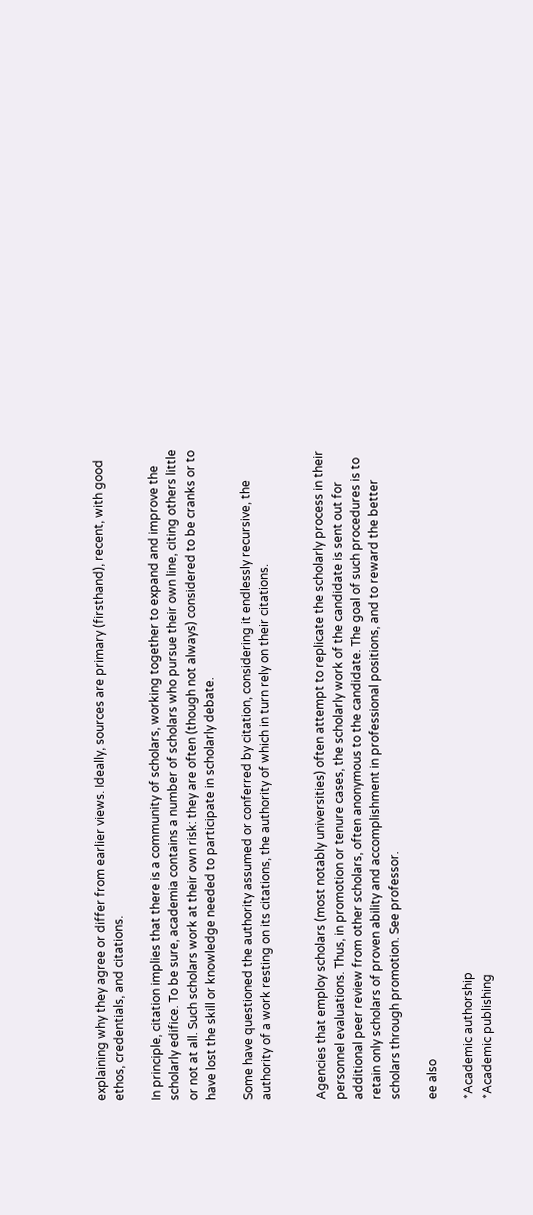explaining why they agree or differ from earlier views. Ideally, sources are primary (firsthand), recent, with good ethos, credentials, and citations.

In principle, citation implies that there is a community of scholars, working together to expand and improve the scholarly edifice. To be sure, academia contains a number of scholars who pursue their own line, citing others little or not at all. Such scholars work at their own risk: they are often (though not always) considered to be cranks or to have lost the skill or knowledge needed to participate in scholarly debate.

Some have questioned the authority assumed or conferred by citation, considering it endlessly recursive, the authority of a work resting on its citations, the authority of which in turn rely on their citations.


Agencies that employ scholars (most notably universities) often attempt to replicate the scholarly process in their personnel evaluations. Thus, in promotion or tenure cases, the scholarly work of the candidate is sent out for additional peer review from other scholars, often anonymous to the candidate. The goal of such procedures is to retain only scholars of proven ability and accomplishment in professional positions, and to reward the better scholars through promotion. See professor.

ee also

*Academic authorship
*Academic publishing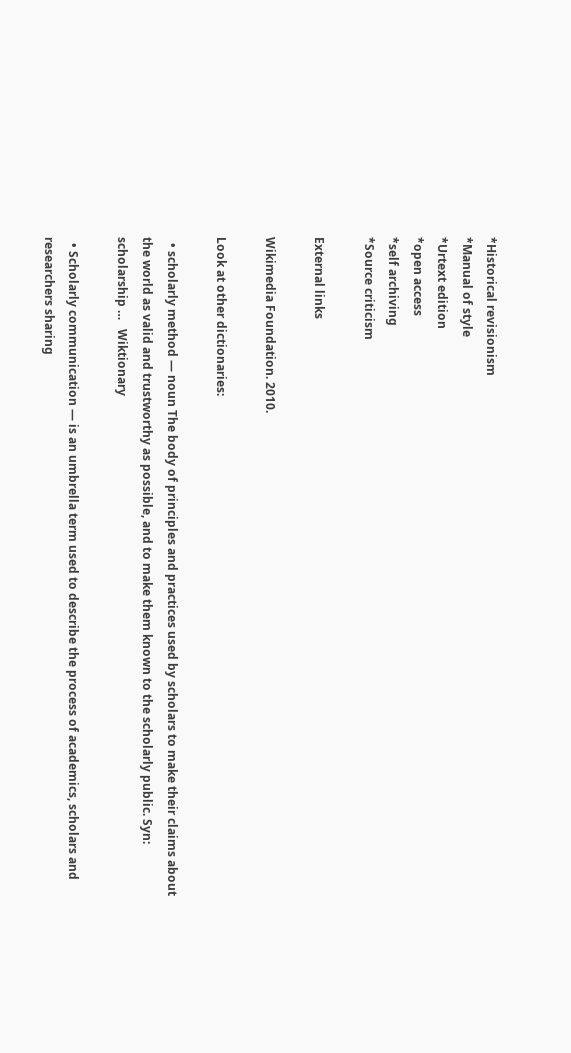*Historical revisionism
*Manual of style
*Urtext edition
*open access
*self archiving
*Source criticism

External links

Wikimedia Foundation. 2010.

Look at other dictionaries:

  • scholarly method — noun The body of principles and practices used by scholars to make their claims about the world as valid and trustworthy as possible, and to make them known to the scholarly public. Syn: scholarship …   Wiktionary

  • Scholarly communication — is an umbrella term used to describe the process of academics, scholars and researchers sharing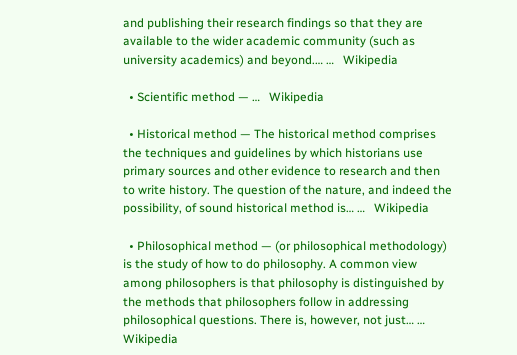and publishing their research findings so that they are available to the wider academic community (such as university academics) and beyond.… …   Wikipedia

  • Scientific method — …   Wikipedia

  • Historical method — The historical method comprises the techniques and guidelines by which historians use primary sources and other evidence to research and then to write history. The question of the nature, and indeed the possibility, of sound historical method is… …   Wikipedia

  • Philosophical method — (or philosophical methodology) is the study of how to do philosophy. A common view among philosophers is that philosophy is distinguished by the methods that philosophers follow in addressing philosophical questions. There is, however, not just… …   Wikipedia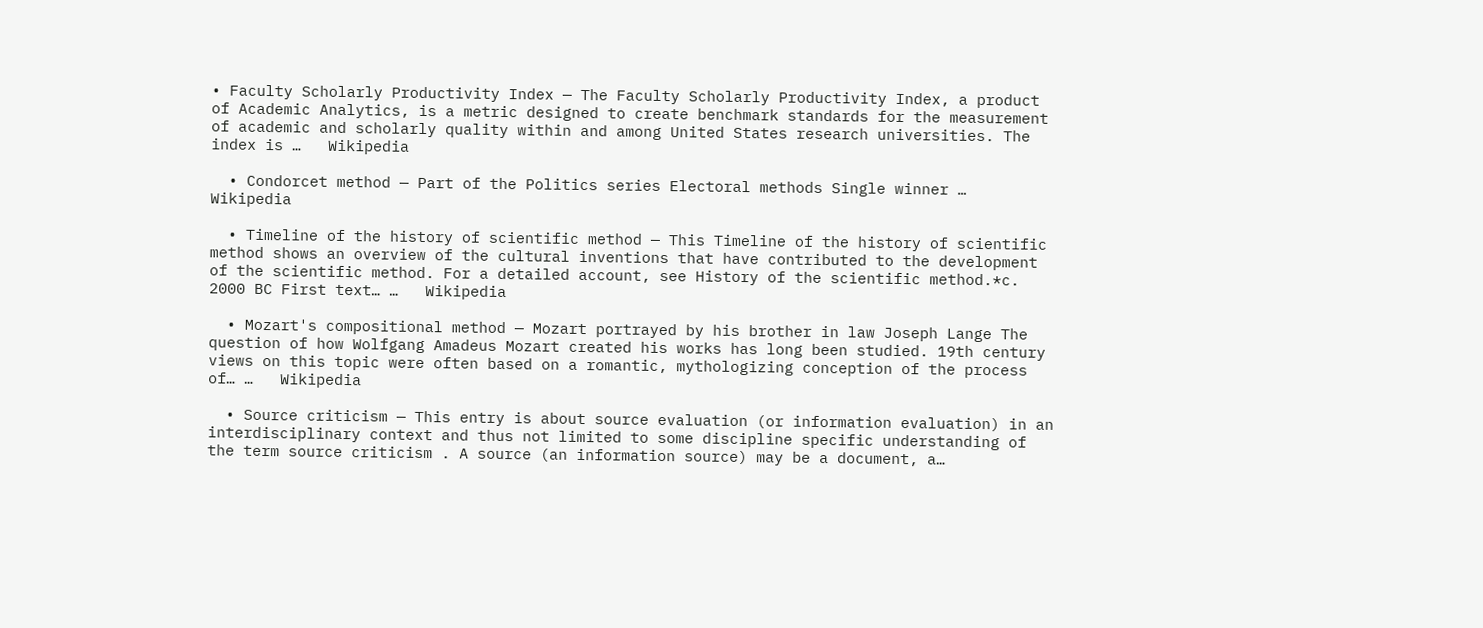• Faculty Scholarly Productivity Index — The Faculty Scholarly Productivity Index, a product of Academic Analytics, is a metric designed to create benchmark standards for the measurement of academic and scholarly quality within and among United States research universities. The index is …   Wikipedia

  • Condorcet method — Part of the Politics series Electoral methods Single winner …   Wikipedia

  • Timeline of the history of scientific method — This Timeline of the history of scientific method shows an overview of the cultural inventions that have contributed to the development of the scientific method. For a detailed account, see History of the scientific method.*c. 2000 BC First text… …   Wikipedia

  • Mozart's compositional method — Mozart portrayed by his brother in law Joseph Lange The question of how Wolfgang Amadeus Mozart created his works has long been studied. 19th century views on this topic were often based on a romantic, mythologizing conception of the process of… …   Wikipedia

  • Source criticism — This entry is about source evaluation (or information evaluation) in an interdisciplinary context and thus not limited to some discipline specific understanding of the term source criticism . A source (an information source) may be a document, a…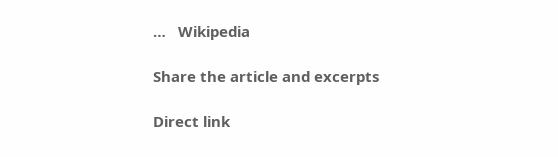…   Wikipedia

Share the article and excerpts

Direct link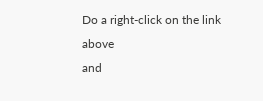Do a right-click on the link above
and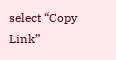select “Copy Link”